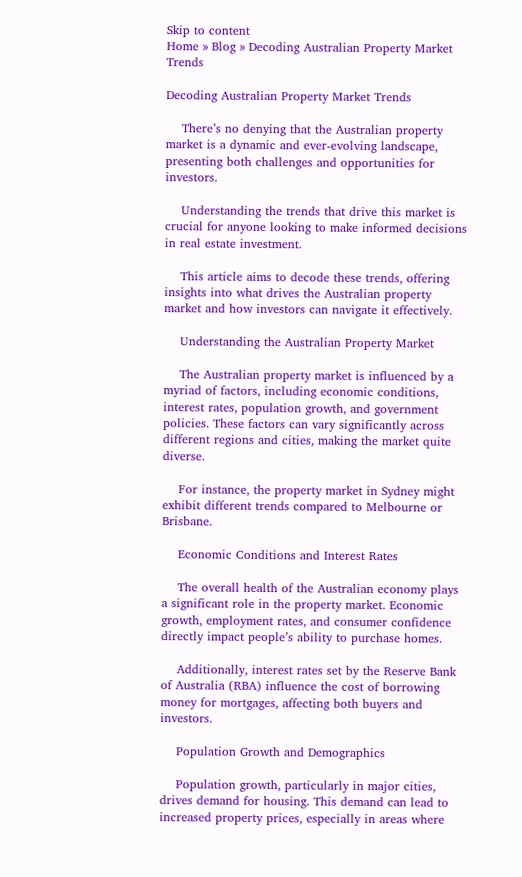Skip to content
Home » Blog » Decoding Australian Property Market Trends

Decoding Australian Property Market Trends

    There’s no denying that the Australian property market is a dynamic and ever-evolving landscape, presenting both challenges and opportunities for investors.

    Understanding the trends that drive this market is crucial for anyone looking to make informed decisions in real estate investment.

    This article aims to decode these trends, offering insights into what drives the Australian property market and how investors can navigate it effectively.

    Understanding the Australian Property Market

    The Australian property market is influenced by a myriad of factors, including economic conditions, interest rates, population growth, and government policies. These factors can vary significantly across different regions and cities, making the market quite diverse.

    For instance, the property market in Sydney might exhibit different trends compared to Melbourne or Brisbane.

    Economic Conditions and Interest Rates

    The overall health of the Australian economy plays a significant role in the property market. Economic growth, employment rates, and consumer confidence directly impact people’s ability to purchase homes.

    Additionally, interest rates set by the Reserve Bank of Australia (RBA) influence the cost of borrowing money for mortgages, affecting both buyers and investors.

    Population Growth and Demographics

    Population growth, particularly in major cities, drives demand for housing. This demand can lead to increased property prices, especially in areas where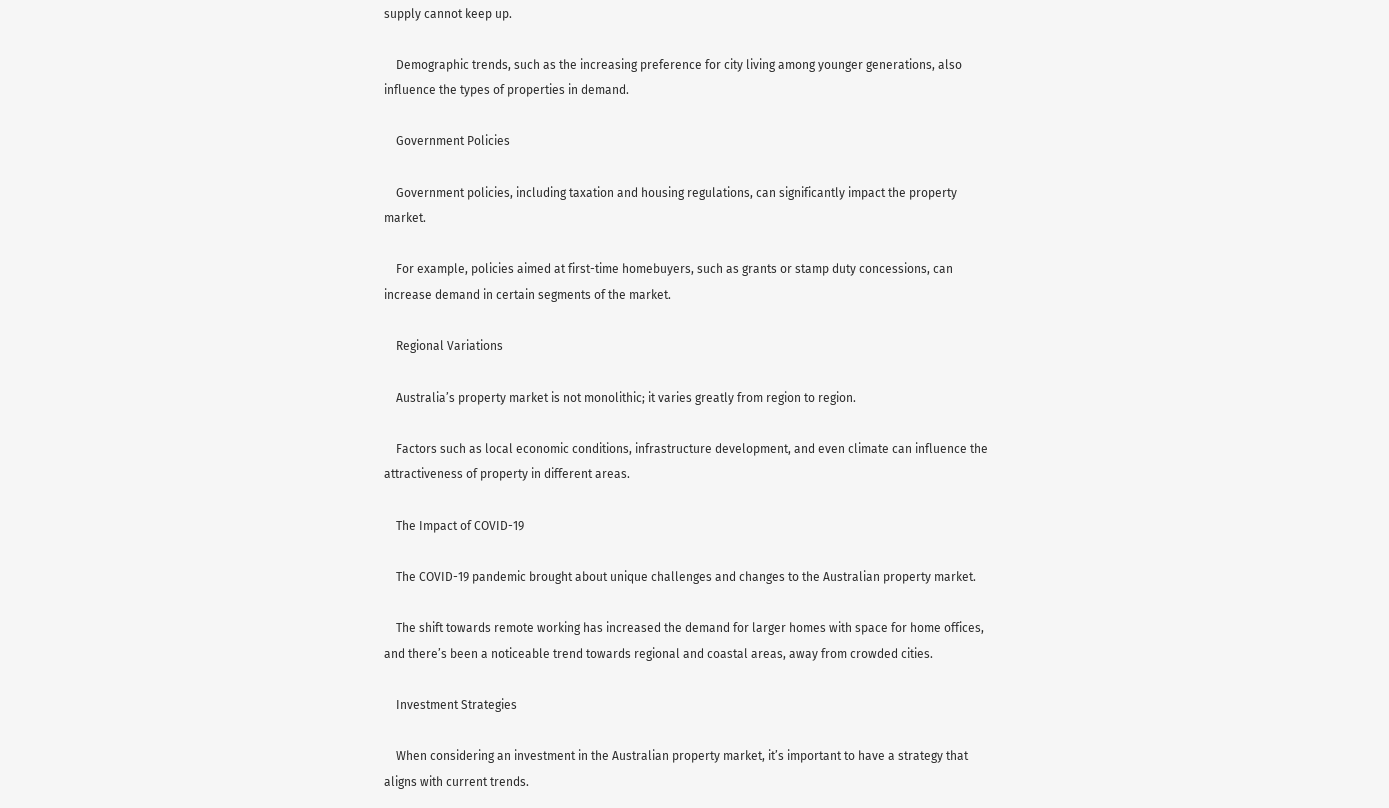supply cannot keep up.

    Demographic trends, such as the increasing preference for city living among younger generations, also influence the types of properties in demand.

    Government Policies

    Government policies, including taxation and housing regulations, can significantly impact the property market.

    For example, policies aimed at first-time homebuyers, such as grants or stamp duty concessions, can increase demand in certain segments of the market.

    Regional Variations

    Australia’s property market is not monolithic; it varies greatly from region to region.

    Factors such as local economic conditions, infrastructure development, and even climate can influence the attractiveness of property in different areas.

    The Impact of COVID-19

    The COVID-19 pandemic brought about unique challenges and changes to the Australian property market.

    The shift towards remote working has increased the demand for larger homes with space for home offices, and there’s been a noticeable trend towards regional and coastal areas, away from crowded cities.

    Investment Strategies

    When considering an investment in the Australian property market, it’s important to have a strategy that aligns with current trends.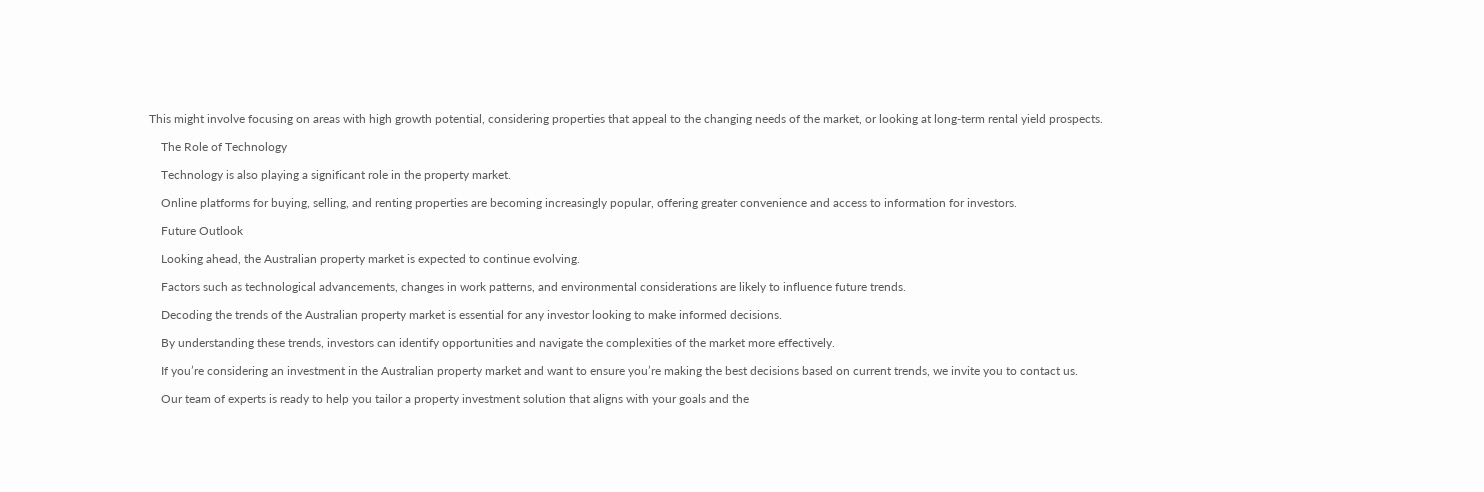This might involve focusing on areas with high growth potential, considering properties that appeal to the changing needs of the market, or looking at long-term rental yield prospects.

    The Role of Technology

    Technology is also playing a significant role in the property market.

    Online platforms for buying, selling, and renting properties are becoming increasingly popular, offering greater convenience and access to information for investors.

    Future Outlook

    Looking ahead, the Australian property market is expected to continue evolving.

    Factors such as technological advancements, changes in work patterns, and environmental considerations are likely to influence future trends.

    Decoding the trends of the Australian property market is essential for any investor looking to make informed decisions.

    By understanding these trends, investors can identify opportunities and navigate the complexities of the market more effectively.

    If you’re considering an investment in the Australian property market and want to ensure you’re making the best decisions based on current trends, we invite you to contact us.

    Our team of experts is ready to help you tailor a property investment solution that aligns with your goals and the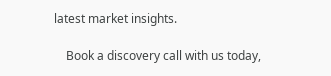latest market insights.

    Book a discovery call with us today,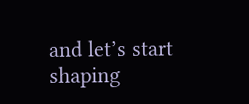and let’s start shaping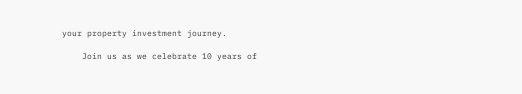your property investment journey.

    Join us as we celebrate 10 years of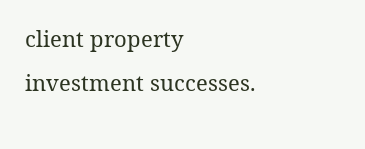client property investment successes.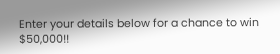Enter your details below for a chance to win $50,000!!